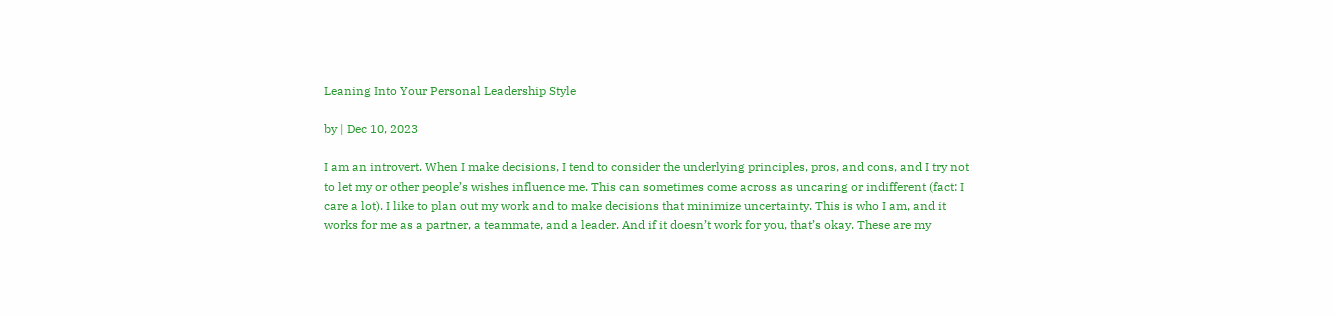Leaning Into Your Personal Leadership Style

by | Dec 10, 2023

I am an introvert. When I make decisions, I tend to consider the underlying principles, pros, and cons, and I try not to let my or other people’s wishes influence me. This can sometimes come across as uncaring or indifferent (fact: I care a lot). I like to plan out my work and to make decisions that minimize uncertainty. This is who I am, and it works for me as a partner, a teammate, and a leader. And if it doesn’t work for you, that’s okay. These are my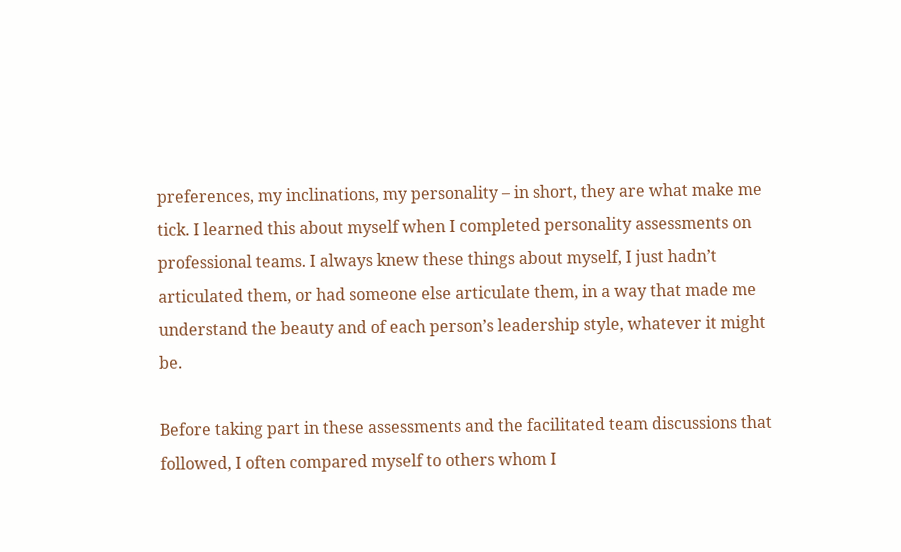preferences, my inclinations, my personality – in short, they are what make me tick. I learned this about myself when I completed personality assessments on professional teams. I always knew these things about myself, I just hadn’t articulated them, or had someone else articulate them, in a way that made me understand the beauty and of each person’s leadership style, whatever it might be.

Before taking part in these assessments and the facilitated team discussions that followed, I often compared myself to others whom I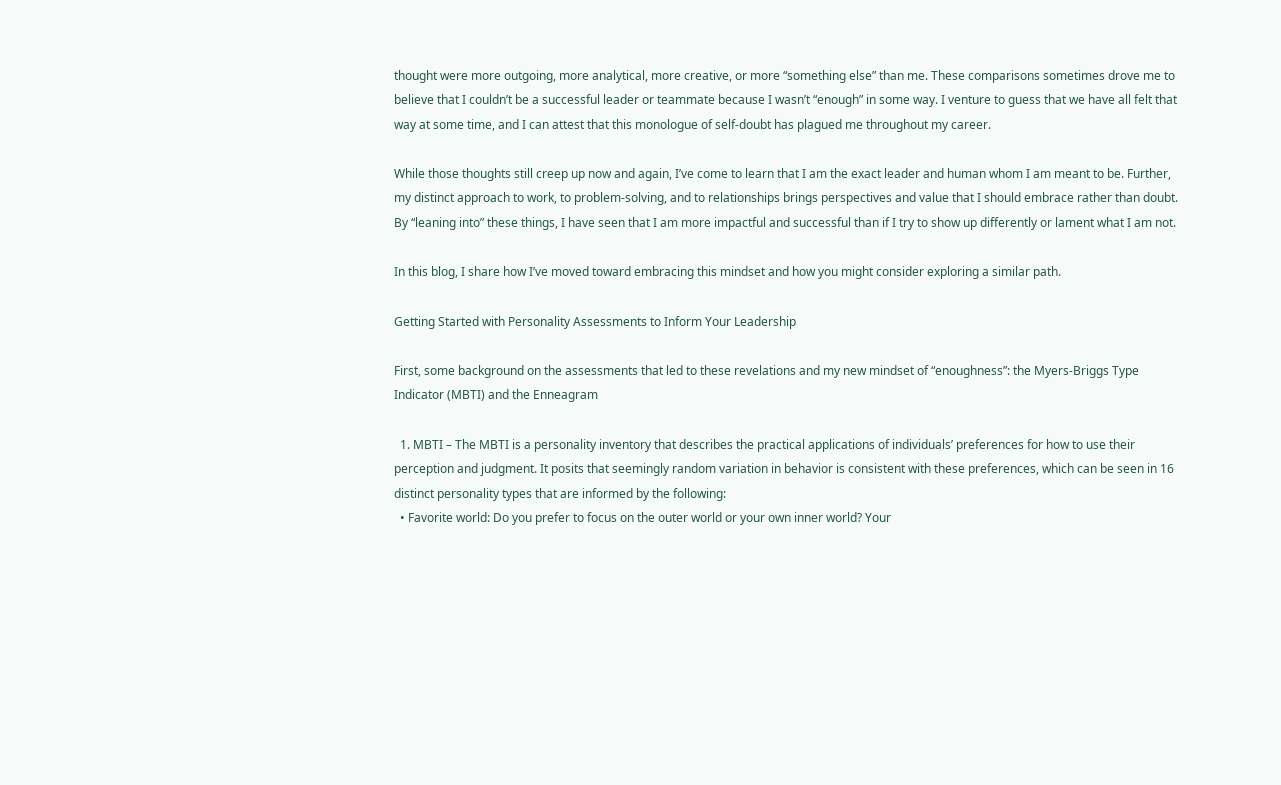thought were more outgoing, more analytical, more creative, or more “something else” than me. These comparisons sometimes drove me to believe that I couldn’t be a successful leader or teammate because I wasn’t “enough” in some way. I venture to guess that we have all felt that way at some time, and I can attest that this monologue of self-doubt has plagued me throughout my career.

While those thoughts still creep up now and again, I’ve come to learn that I am the exact leader and human whom I am meant to be. Further, my distinct approach to work, to problem-solving, and to relationships brings perspectives and value that I should embrace rather than doubt. By “leaning into” these things, I have seen that I am more impactful and successful than if I try to show up differently or lament what I am not.

In this blog, I share how I’ve moved toward embracing this mindset and how you might consider exploring a similar path.

Getting Started with Personality Assessments to Inform Your Leadership

First, some background on the assessments that led to these revelations and my new mindset of “enoughness”: the Myers-Briggs Type Indicator (MBTI) and the Enneagram

  1. MBTI – The MBTI is a personality inventory that describes the practical applications of individuals’ preferences for how to use their perception and judgment. It posits that seemingly random variation in behavior is consistent with these preferences, which can be seen in 16 distinct personality types that are informed by the following:
  • Favorite world: Do you prefer to focus on the outer world or your own inner world? Your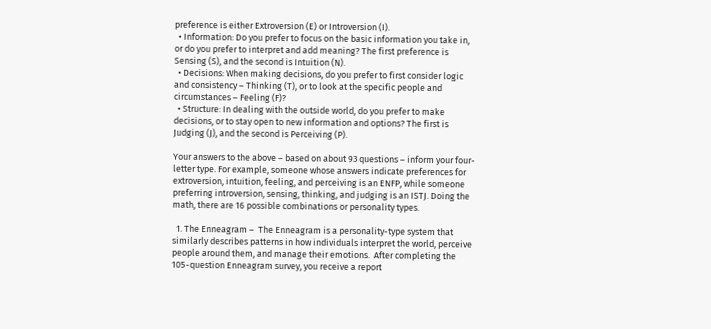preference is either Extroversion (E) or Introversion (I).
  • Information: Do you prefer to focus on the basic information you take in, or do you prefer to interpret and add meaning? The first preference is Sensing (S), and the second is Intuition (N).
  • Decisions: When making decisions, do you prefer to first consider logic and consistency – Thinking (T), or to look at the specific people and circumstances – Feeling (F)?
  • Structure: In dealing with the outside world, do you prefer to make decisions, or to stay open to new information and options? The first is Judging (J), and the second is Perceiving (P).

Your answers to the above – based on about 93 questions – inform your four-letter type. For example, someone whose answers indicate preferences for extroversion, intuition, feeling, and perceiving is an ENFP, while someone preferring introversion, sensing, thinking, and judging is an ISTJ. Doing the math, there are 16 possible combinations or personality types.

  1. The Enneagram –  The Enneagram is a personality-type system that similarly describes patterns in how individuals interpret the world, perceive people around them, and manage their emotions.  After completing the 105-question Enneagram survey, you receive a report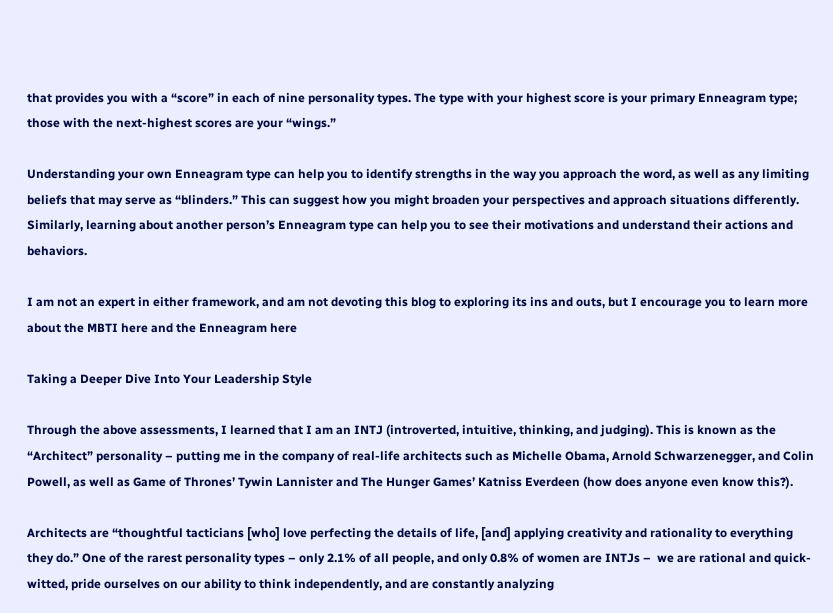that provides you with a “score” in each of nine personality types. The type with your highest score is your primary Enneagram type; those with the next-highest scores are your “wings.”

Understanding your own Enneagram type can help you to identify strengths in the way you approach the word, as well as any limiting beliefs that may serve as “blinders.” This can suggest how you might broaden your perspectives and approach situations differently. Similarly, learning about another person’s Enneagram type can help you to see their motivations and understand their actions and behaviors.

I am not an expert in either framework, and am not devoting this blog to exploring its ins and outs, but I encourage you to learn more about the MBTI here and the Enneagram here

Taking a Deeper Dive Into Your Leadership Style

Through the above assessments, I learned that I am an INTJ (introverted, intuitive, thinking, and judging). This is known as the “Architect” personality – putting me in the company of real-life architects such as Michelle Obama, Arnold Schwarzenegger, and Colin Powell, as well as Game of Thrones’ Tywin Lannister and The Hunger Games’ Katniss Everdeen (how does anyone even know this?).

Architects are “thoughtful tacticians [who] love perfecting the details of life, [and] applying creativity and rationality to everything they do.” One of the rarest personality types – only 2.1% of all people, and only 0.8% of women are INTJs –  we are rational and quick-witted, pride ourselves on our ability to think independently, and are constantly analyzing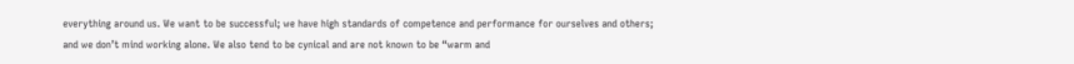everything around us. We want to be successful; we have high standards of competence and performance for ourselves and others; and we don’t mind working alone. We also tend to be cynical and are not known to be “warm and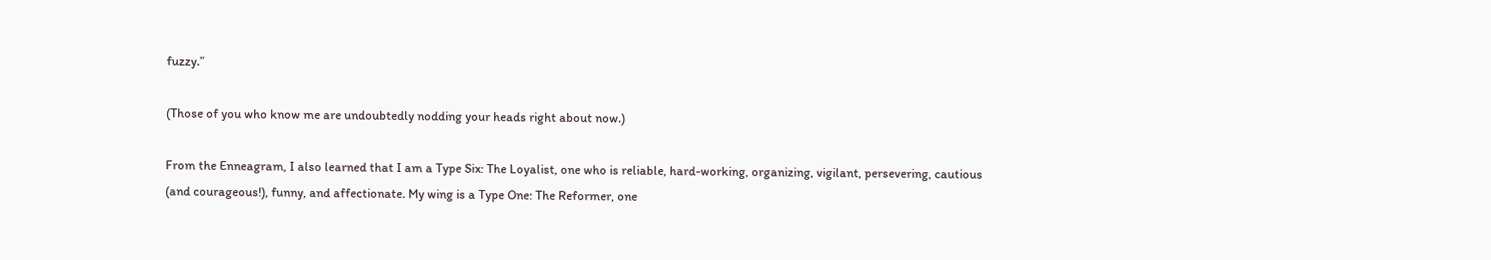fuzzy.”

(Those of you who know me are undoubtedly nodding your heads right about now.)

From the Enneagram, I also learned that I am a Type Six: The Loyalist, one who is reliable, hard-working, organizing, vigilant, persevering, cautious (and courageous!), funny, and affectionate. My wing is a Type One: The Reformer, one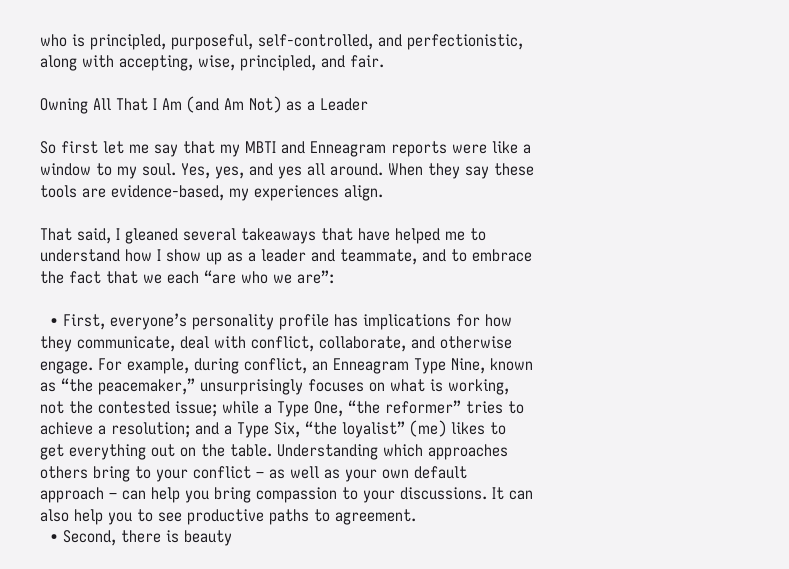who is principled, purposeful, self-controlled, and perfectionistic, along with accepting, wise, principled, and fair.

Owning All That I Am (and Am Not) as a Leader

So first let me say that my MBTI and Enneagram reports were like a window to my soul. Yes, yes, and yes all around. When they say these tools are evidence-based, my experiences align.

That said, I gleaned several takeaways that have helped me to understand how I show up as a leader and teammate, and to embrace the fact that we each “are who we are”:

  • First, everyone’s personality profile has implications for how they communicate, deal with conflict, collaborate, and otherwise engage. For example, during conflict, an Enneagram Type Nine, known as “the peacemaker,” unsurprisingly focuses on what is working, not the contested issue; while a Type One, “the reformer” tries to achieve a resolution; and a Type Six, “the loyalist” (me) likes to get everything out on the table. Understanding which approaches others bring to your conflict – as well as your own default approach – can help you bring compassion to your discussions. It can also help you to see productive paths to agreement.
  • Second, there is beauty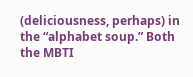(deliciousness, perhaps) in the “alphabet soup.” Both the MBTI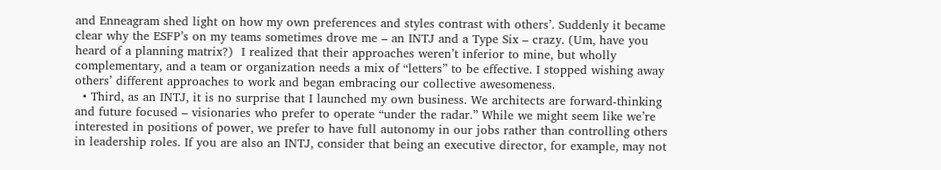and Enneagram shed light on how my own preferences and styles contrast with others’. Suddenly it became clear why the ESFP’s on my teams sometimes drove me – an INTJ and a Type Six – crazy. (Um, have you heard of a planning matrix?)  I realized that their approaches weren’t inferior to mine, but wholly complementary, and a team or organization needs a mix of “letters” to be effective. I stopped wishing away others’ different approaches to work and began embracing our collective awesomeness.
  • Third, as an INTJ, it is no surprise that I launched my own business. We architects are forward-thinking and future focused – visionaries who prefer to operate “under the radar.” While we might seem like we’re interested in positions of power, we prefer to have full autonomy in our jobs rather than controlling others in leadership roles. If you are also an INTJ, consider that being an executive director, for example, may not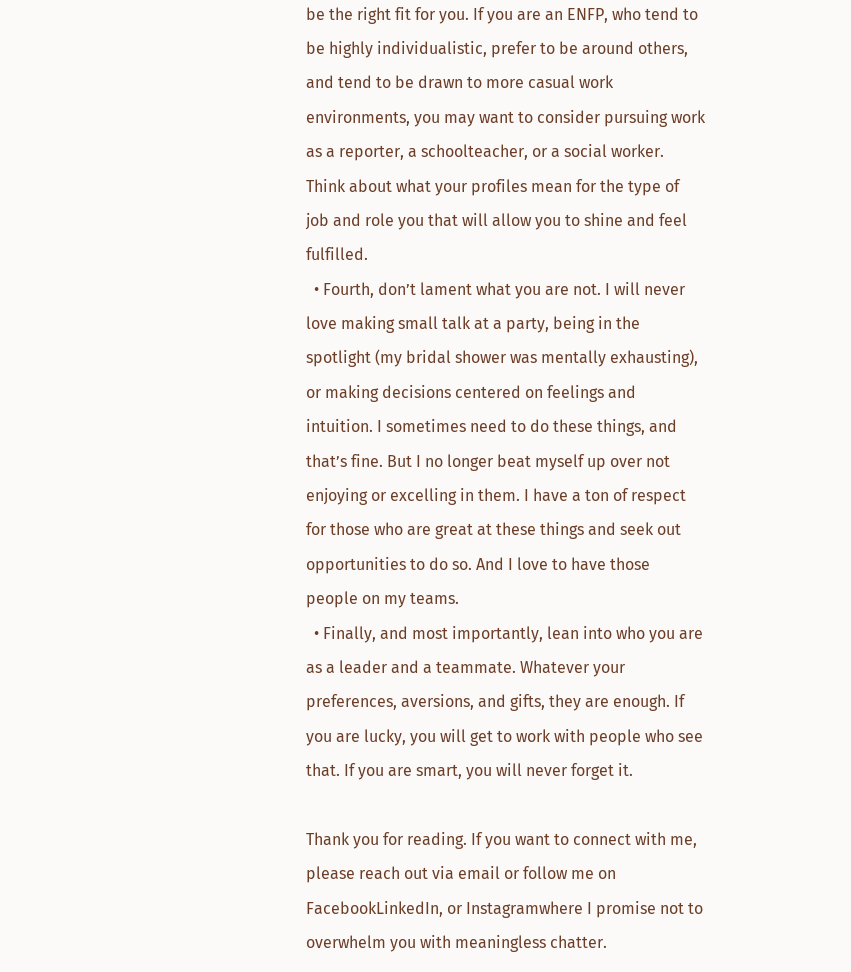be the right fit for you. If you are an ENFP, who tend to be highly individualistic, prefer to be around others, and tend to be drawn to more casual work environments, you may want to consider pursuing work as a reporter, a schoolteacher, or a social worker. Think about what your profiles mean for the type of job and role you that will allow you to shine and feel fulfilled.
  • Fourth, don’t lament what you are not. I will never love making small talk at a party, being in the spotlight (my bridal shower was mentally exhausting), or making decisions centered on feelings and intuition. I sometimes need to do these things, and that’s fine. But I no longer beat myself up over not enjoying or excelling in them. I have a ton of respect for those who are great at these things and seek out opportunities to do so. And I love to have those people on my teams.
  • Finally, and most importantly, lean into who you are as a leader and a teammate. Whatever your preferences, aversions, and gifts, they are enough. If you are lucky, you will get to work with people who see that. If you are smart, you will never forget it.

Thank you for reading. If you want to connect with me, please reach out via email or follow me on FacebookLinkedIn, or Instagramwhere I promise not to overwhelm you with meaningless chatter.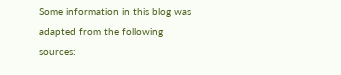Some information in this blog was adapted from the following sources: